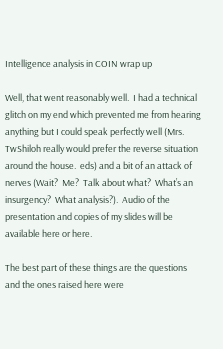Intelligence analysis in COIN wrap up

Well, that went reasonably well.  I had a technical glitch on my end which prevented me from hearing anything but I could speak perfectly well (Mrs. TwShiloh really would prefer the reverse situation around the house.  eds) and a bit of an attack of nerves (Wait?  Me?  Talk about what?  What’s an insurgency?  What analysis?).  Audio of the presentation and copies of my slides will be available here or here.

The best part of these things are the questions and the ones raised here were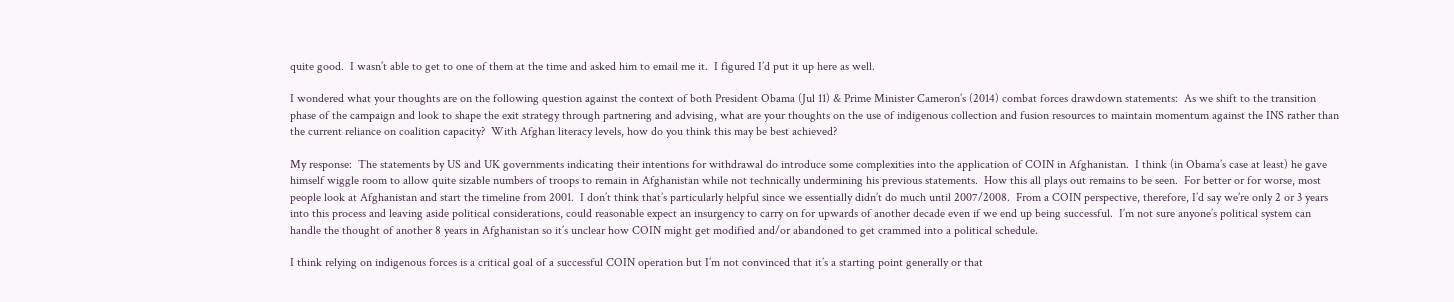quite good.  I wasn’t able to get to one of them at the time and asked him to email me it.  I figured I’d put it up here as well.

I wondered what your thoughts are on the following question against the context of both President Obama (Jul 11) & Prime Minister Cameron’s (2014) combat forces drawdown statements:  As we shift to the transition phase of the campaign and look to shape the exit strategy through partnering and advising, what are your thoughts on the use of indigenous collection and fusion resources to maintain momentum against the INS rather than the current reliance on coalition capacity?  With Afghan literacy levels, how do you think this may be best achieved?

My response:  The statements by US and UK governments indicating their intentions for withdrawal do introduce some complexities into the application of COIN in Afghanistan.  I think (in Obama’s case at least) he gave himself wiggle room to allow quite sizable numbers of troops to remain in Afghanistan while not technically undermining his previous statements.  How this all plays out remains to be seen.  For better or for worse, most people look at Afghanistan and start the timeline from 2001.  I don’t think that’s particularly helpful since we essentially didn’t do much until 2007/2008.  From a COIN perspective, therefore, I’d say we’re only 2 or 3 years into this process and leaving aside political considerations, could reasonable expect an insurgency to carry on for upwards of another decade even if we end up being successful.  I’m not sure anyone’s political system can handle the thought of another 8 years in Afghanistan so it’s unclear how COIN might get modified and/or abandoned to get crammed into a political schedule.

I think relying on indigenous forces is a critical goal of a successful COIN operation but I’m not convinced that it’s a starting point generally or that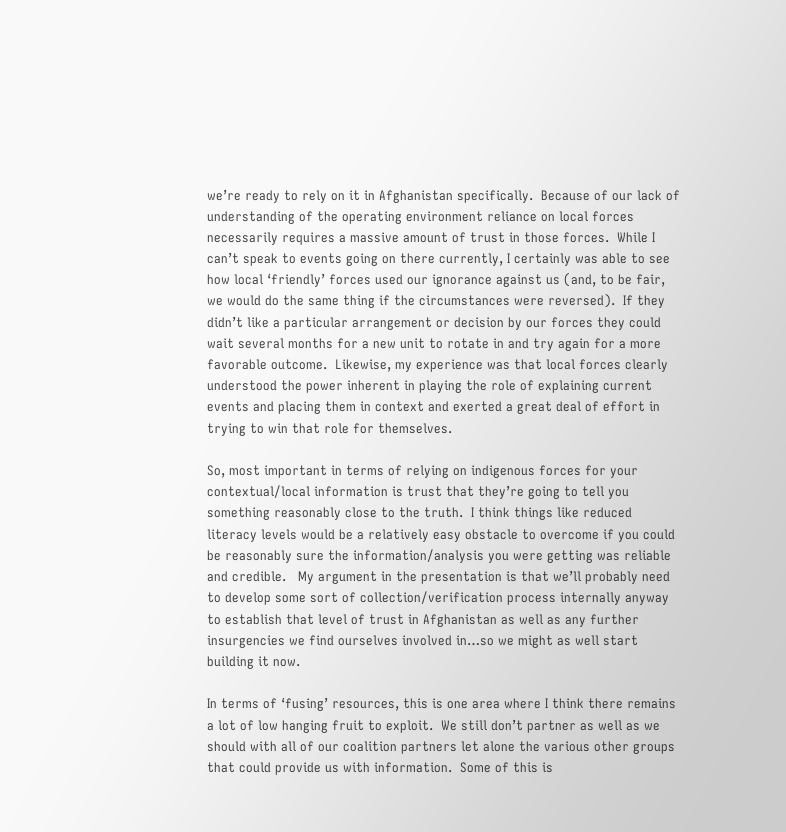we’re ready to rely on it in Afghanistan specifically.  Because of our lack of understanding of the operating environment reliance on local forces necessarily requires a massive amount of trust in those forces.  While I can’t speak to events going on there currently, I certainly was able to see how local ‘friendly’ forces used our ignorance against us (and, to be fair, we would do the same thing if the circumstances were reversed).  If they didn’t like a particular arrangement or decision by our forces they could wait several months for a new unit to rotate in and try again for a more favorable outcome.  Likewise, my experience was that local forces clearly understood the power inherent in playing the role of explaining current events and placing them in context and exerted a great deal of effort in trying to win that role for themselves.

So, most important in terms of relying on indigenous forces for your contextual/local information is trust that they’re going to tell you something reasonably close to the truth.  I think things like reduced literacy levels would be a relatively easy obstacle to overcome if you could be reasonably sure the information/analysis you were getting was reliable and credible.   My argument in the presentation is that we’ll probably need to develop some sort of collection/verification process internally anyway to establish that level of trust in Afghanistan as well as any further insurgencies we find ourselves involved in…so we might as well start building it now.

In terms of ‘fusing’ resources, this is one area where I think there remains a lot of low hanging fruit to exploit.  We still don’t partner as well as we should with all of our coalition partners let alone the various other groups that could provide us with information.  Some of this is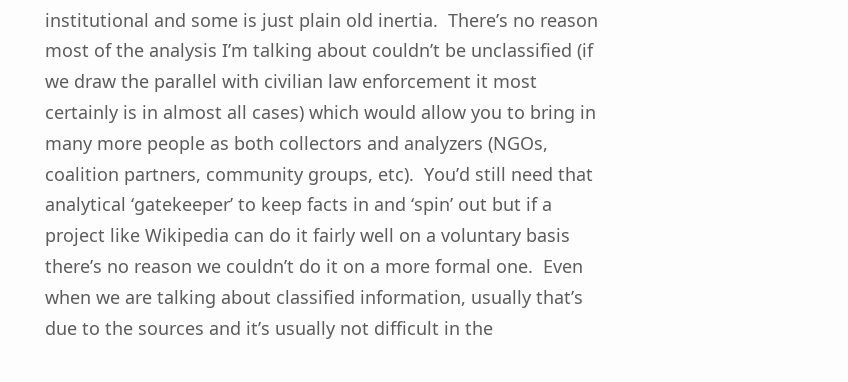institutional and some is just plain old inertia.  There’s no reason most of the analysis I’m talking about couldn’t be unclassified (if we draw the parallel with civilian law enforcement it most certainly is in almost all cases) which would allow you to bring in many more people as both collectors and analyzers (NGOs, coalition partners, community groups, etc).  You’d still need that analytical ‘gatekeeper’ to keep facts in and ‘spin’ out but if a project like Wikipedia can do it fairly well on a voluntary basis there’s no reason we couldn’t do it on a more formal one.  Even when we are talking about classified information, usually that’s due to the sources and it’s usually not difficult in the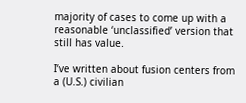majority of cases to come up with a reasonable ‘unclassified’ version that still has value.

I’ve written about fusion centers from a (U.S.) civilian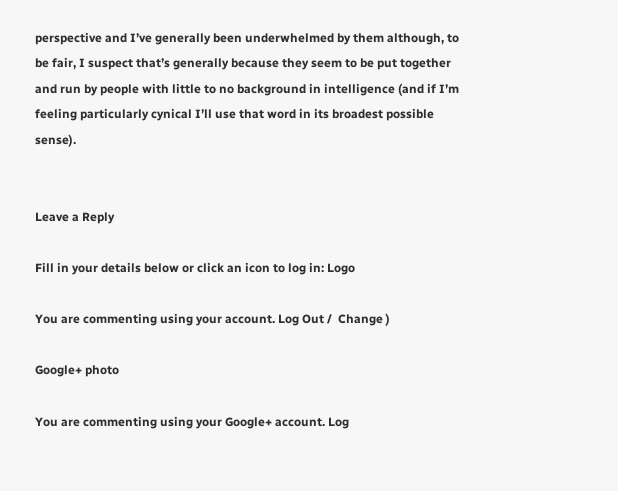perspective and I’ve generally been underwhelmed by them although, to be fair, I suspect that’s generally because they seem to be put together and run by people with little to no background in intelligence (and if I’m feeling particularly cynical I’ll use that word in its broadest possible sense).


Leave a Reply

Fill in your details below or click an icon to log in: Logo

You are commenting using your account. Log Out /  Change )

Google+ photo

You are commenting using your Google+ account. Log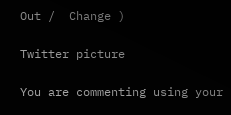Out /  Change )

Twitter picture

You are commenting using your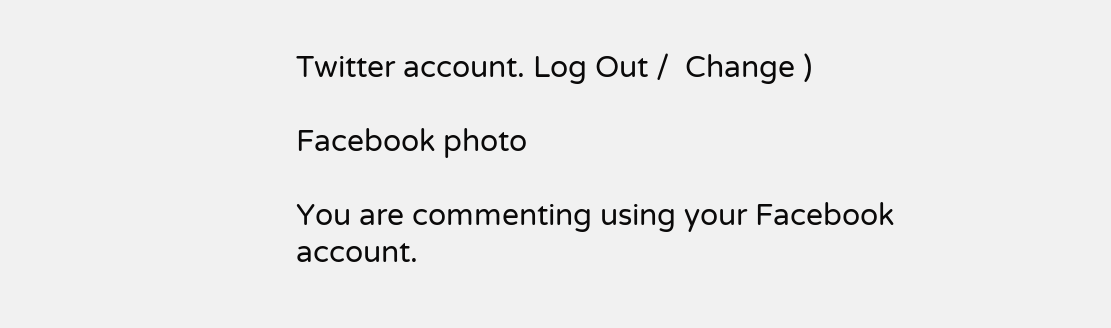Twitter account. Log Out /  Change )

Facebook photo

You are commenting using your Facebook account.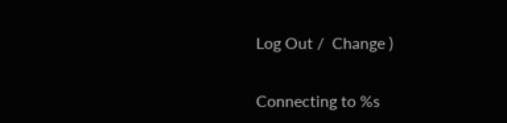Log Out /  Change )


Connecting to %s